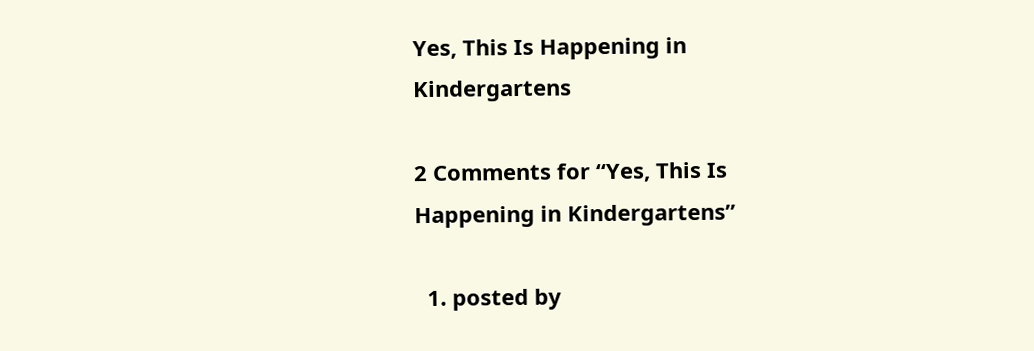Yes, This Is Happening in Kindergartens

2 Comments for “Yes, This Is Happening in Kindergartens”

  1. posted by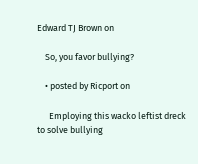Edward TJ Brown on

    So, you favor bullying?

    • posted by Ricport on

      Employing this wacko leftist dreck to solve bullying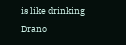is like drinking Drano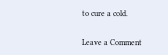to cure a cold.


Leave a Comment